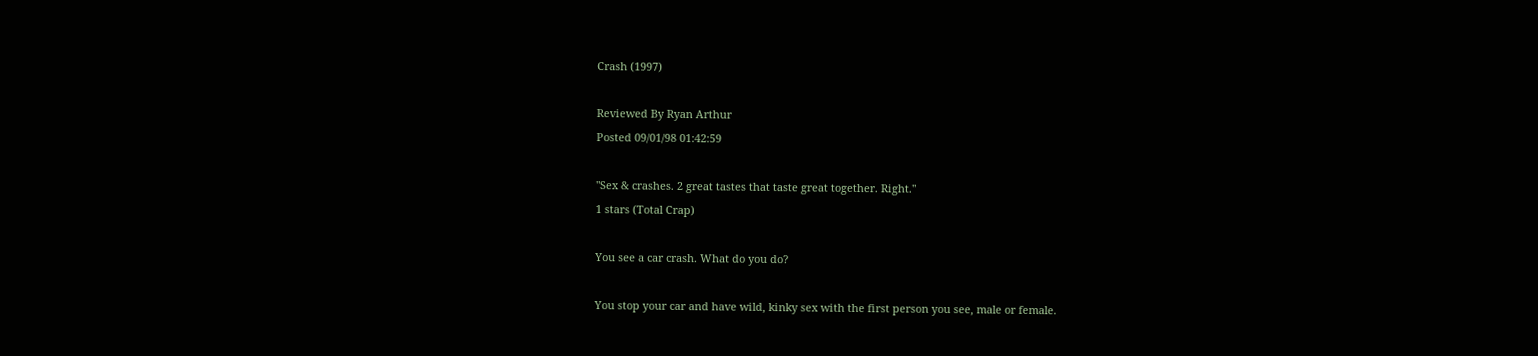Crash (1997)

Reviewed By Ryan Arthur
Posted 09/01/98 01:42:59

"Sex & crashes. 2 great tastes that taste great together. Right."
1 stars (Total Crap)

You see a car crash. What do you do?

You stop your car and have wild, kinky sex with the first person you see, male or female.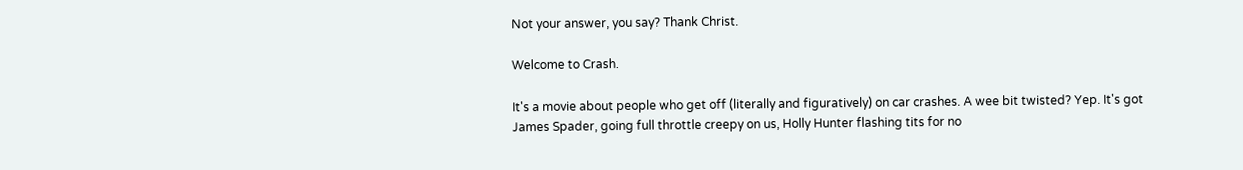Not your answer, you say? Thank Christ.

Welcome to Crash.

It's a movie about people who get off (literally and figuratively) on car crashes. A wee bit twisted? Yep. It's got James Spader, going full throttle creepy on us, Holly Hunter flashing tits for no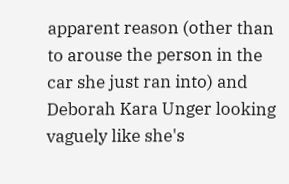apparent reason (other than to arouse the person in the car she just ran into) and Deborah Kara Unger looking vaguely like she's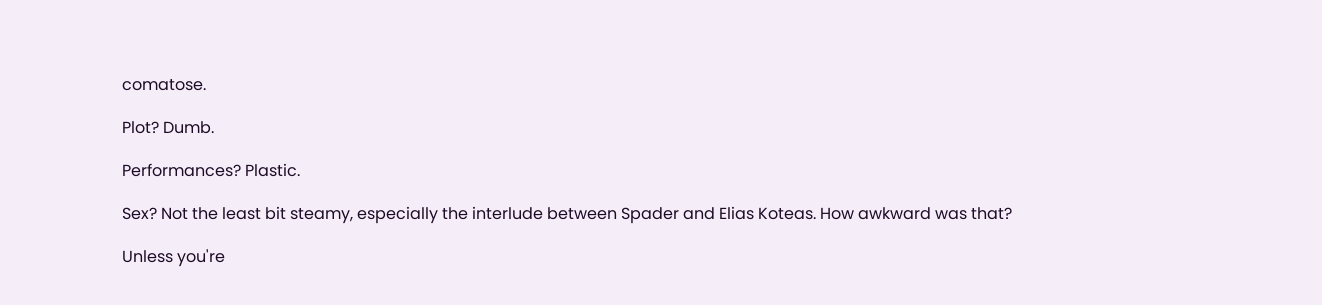comatose.

Plot? Dumb.

Performances? Plastic.

Sex? Not the least bit steamy, especially the interlude between Spader and Elias Koteas. How awkward was that?

Unless you're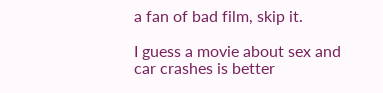a fan of bad film, skip it.

I guess a movie about sex and car crashes is better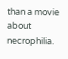than a movie about necrophilia.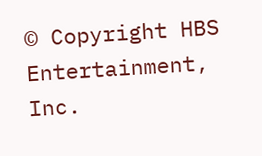© Copyright HBS Entertainment, Inc.